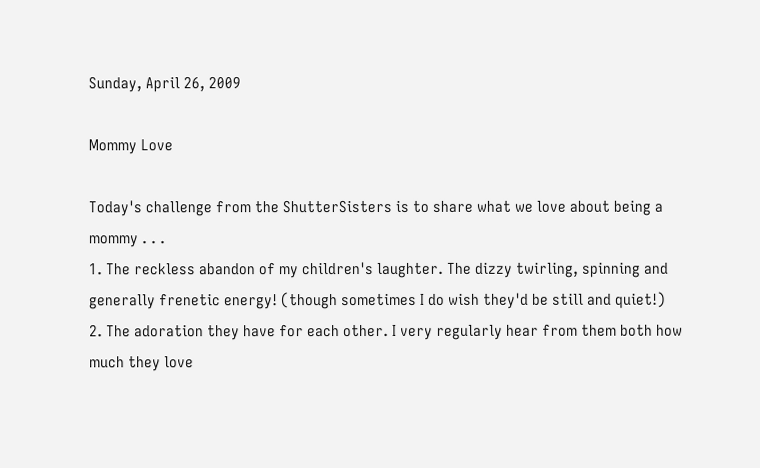Sunday, April 26, 2009

Mommy Love

Today's challenge from the ShutterSisters is to share what we love about being a mommy . . .
1. The reckless abandon of my children's laughter. The dizzy twirling, spinning and generally frenetic energy! (though sometimes I do wish they'd be still and quiet!)
2. The adoration they have for each other. I very regularly hear from them both how much they love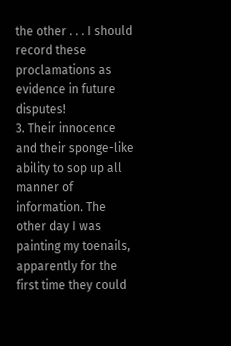the other . . . I should record these proclamations as evidence in future disputes!
3. Their innocence and their sponge-like ability to sop up all manner of information. The other day I was painting my toenails, apparently for the first time they could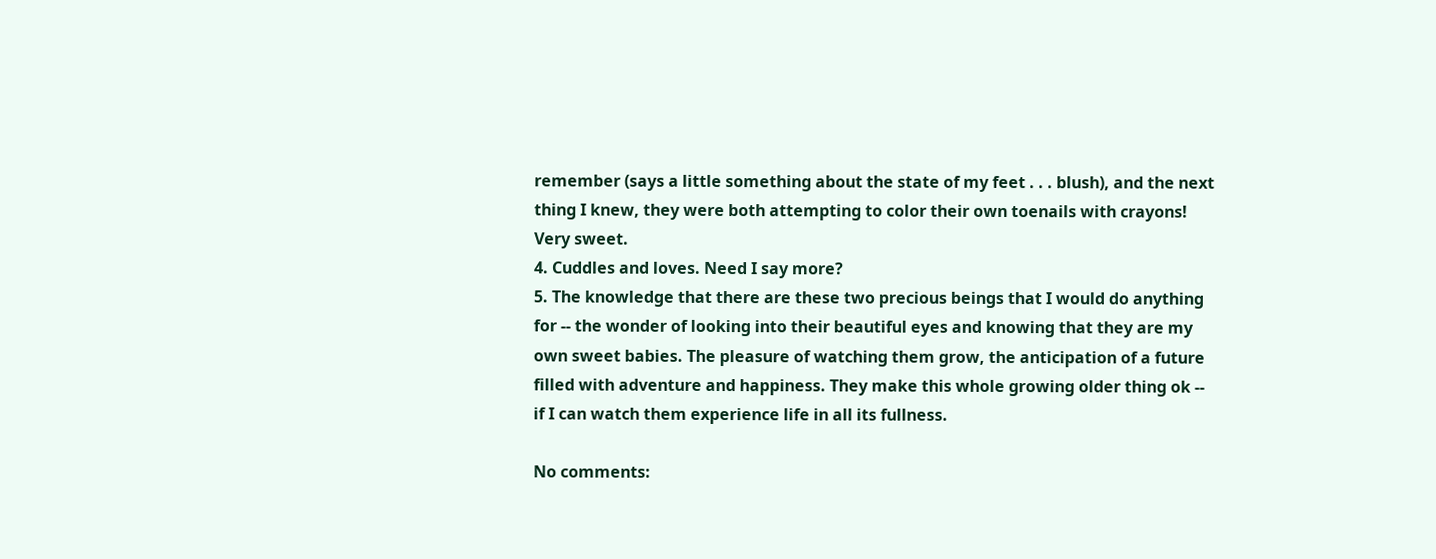remember (says a little something about the state of my feet . . . blush), and the next thing I knew, they were both attempting to color their own toenails with crayons! Very sweet.
4. Cuddles and loves. Need I say more?
5. The knowledge that there are these two precious beings that I would do anything for -- the wonder of looking into their beautiful eyes and knowing that they are my own sweet babies. The pleasure of watching them grow, the anticipation of a future filled with adventure and happiness. They make this whole growing older thing ok -- if I can watch them experience life in all its fullness.

No comments: